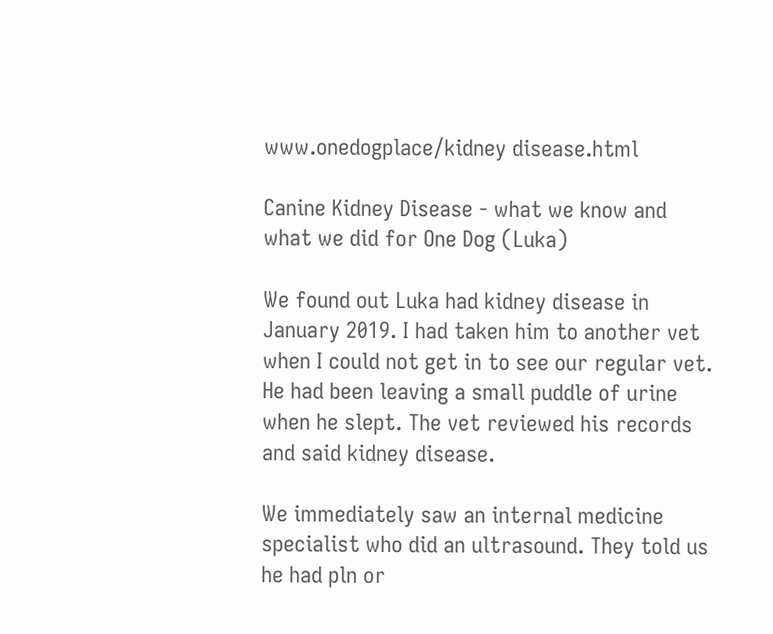www.onedogplace/kidney disease.html

Canine Kidney Disease - what we know and what we did for One Dog (Luka)

We found out Luka had kidney disease in January 2019. I had taken him to another vet when I could not get in to see our regular vet. He had been leaving a small puddle of urine when he slept. The vet reviewed his records and said kidney disease.

We immediately saw an internal medicine specialist who did an ultrasound. They told us he had pln or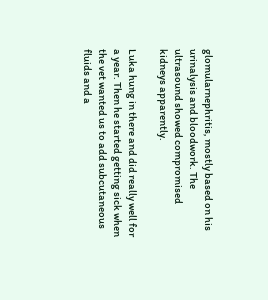glomularnephritis, mostly based on his urinalysis and bloodwork. The ultrasound showed compromised kidneys apparently.

Luka hung in there and did really well for a year. Then he started getting sick when the vet wanted us to add subcutaneous fluids and a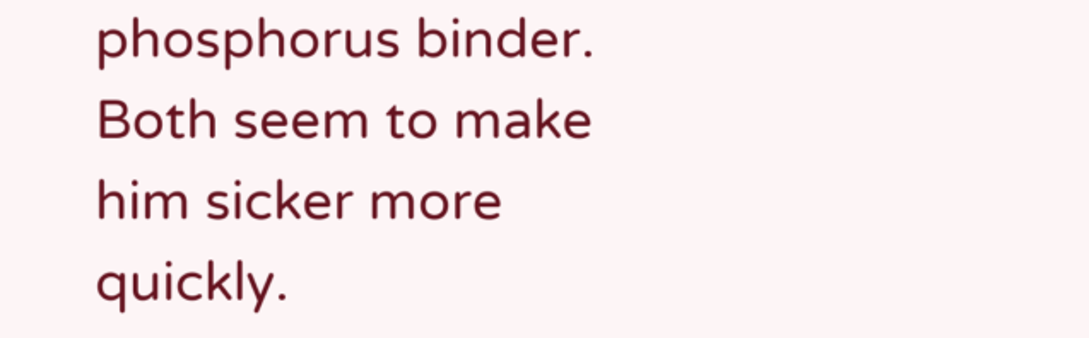phosphorus binder. Both seem to make him sicker more quickly.